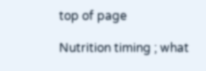top of page

Nutrition timing ; what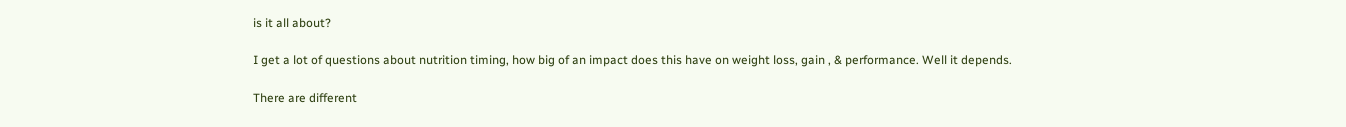is it all about?

I get a lot of questions about nutrition timing, how big of an impact does this have on weight loss, gain , & performance. Well it depends.

There are different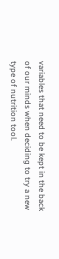variables that need to be kept in the back of our minds when deciding to try a new type of nutrition tool.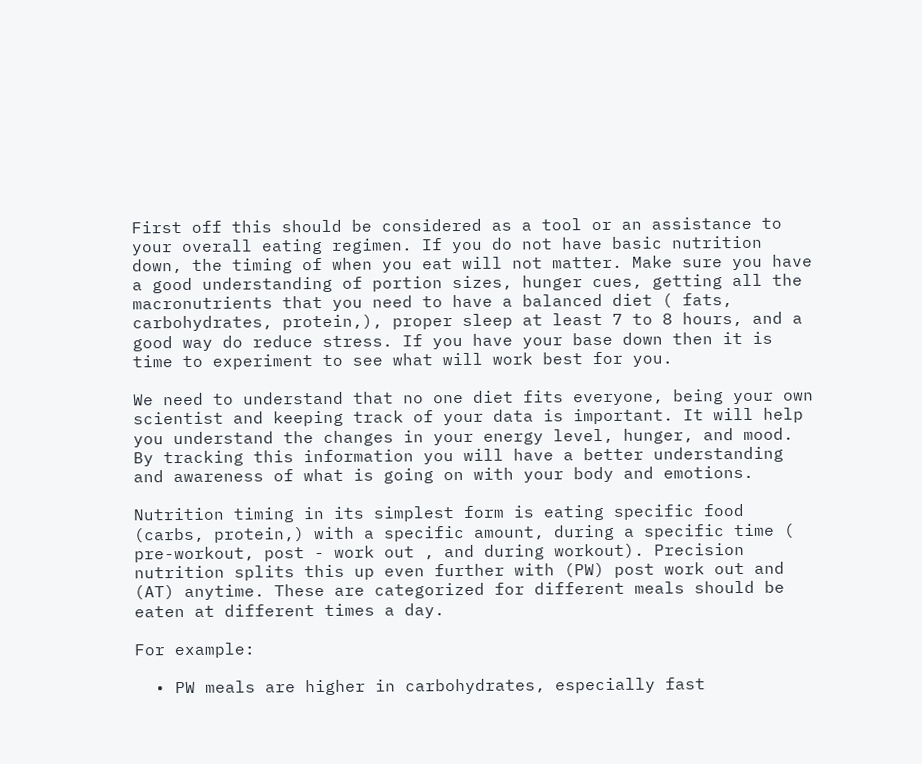First off this should be considered as a tool or an assistance to your overall eating regimen. If you do not have basic nutrition down, the timing of when you eat will not matter. Make sure you have a good understanding of portion sizes, hunger cues, getting all the macronutrients that you need to have a balanced diet ( fats, carbohydrates, protein,), proper sleep at least 7 to 8 hours, and a good way do reduce stress. If you have your base down then it is time to experiment to see what will work best for you.

We need to understand that no one diet fits everyone, being your own scientist and keeping track of your data is important. It will help you understand the changes in your energy level, hunger, and mood. By tracking this information you will have a better understanding and awareness of what is going on with your body and emotions.

Nutrition timing in its simplest form is eating specific food (carbs, protein,) with a specific amount, during a specific time ( pre-workout, post - work out , and during workout). Precision nutrition splits this up even further with (PW) post work out and (AT) anytime. These are categorized for different meals should be eaten at different times a day.

For example:

  • PW meals are higher in carbohydrates, especially fast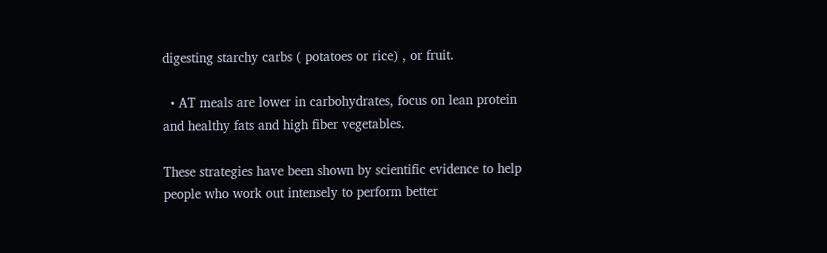digesting starchy carbs ( potatoes or rice) , or fruit.

  • AT meals are lower in carbohydrates, focus on lean protein and healthy fats and high fiber vegetables.

These strategies have been shown by scientific evidence to help people who work out intensely to perform better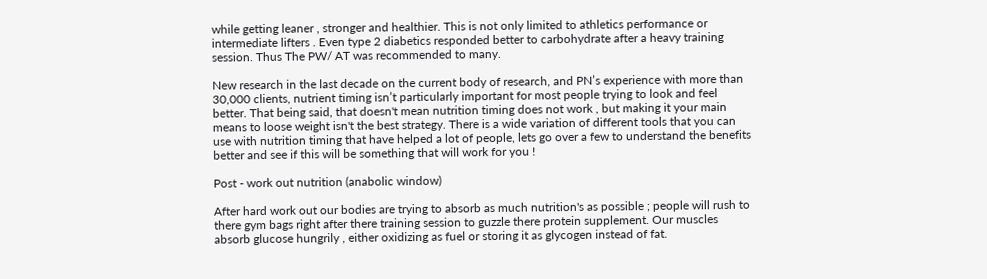while getting leaner , stronger and healthier. This is not only limited to athletics performance or intermediate lifters . Even type 2 diabetics responded better to carbohydrate after a heavy training session. Thus The PW/ AT was recommended to many.

New research in the last decade on the current body of research, and PN’s experience with more than 30,000 clients, nutrient timing isn’t particularly important for most people trying to look and feel better. That being said, that doesn't mean nutrition timing does not work , but making it your main means to loose weight isn't the best strategy. There is a wide variation of different tools that you can use with nutrition timing that have helped a lot of people, lets go over a few to understand the benefits better and see if this will be something that will work for you !

Post - work out nutrition (anabolic window)

After hard work out our bodies are trying to absorb as much nutrition's as possible ; people will rush to there gym bags right after there training session to guzzle there protein supplement. Our muscles absorb glucose hungrily , either oxidizing as fuel or storing it as glycogen instead of fat.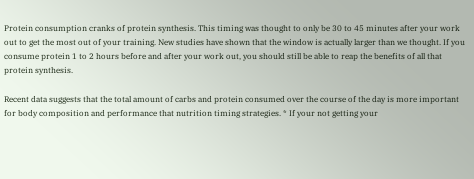Protein consumption cranks of protein synthesis. This timing was thought to only be 30 to 45 minutes after your work out to get the most out of your training. New studies have shown that the window is actually larger than we thought. If you consume protein 1 to 2 hours before and after your work out, you should still be able to reap the benefits of all that protein synthesis.

Recent data suggests that the total amount of carbs and protein consumed over the course of the day is more important for body composition and performance that nutrition timing strategies. * If your not getting your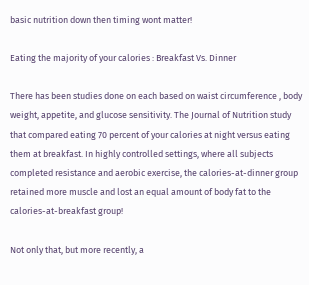basic nutrition down then timing wont matter!

Eating the majority of your calories : Breakfast Vs. Dinner

There has been studies done on each based on waist circumference , body weight, appetite, and glucose sensitivity. The Journal of Nutrition study that compared eating 70 percent of your calories at night versus eating them at breakfast. In highly controlled settings, where all subjects completed resistance and aerobic exercise, the calories-at-dinner group retained more muscle and lost an equal amount of body fat to the calories-at-breakfast group!

Not only that, but more recently, a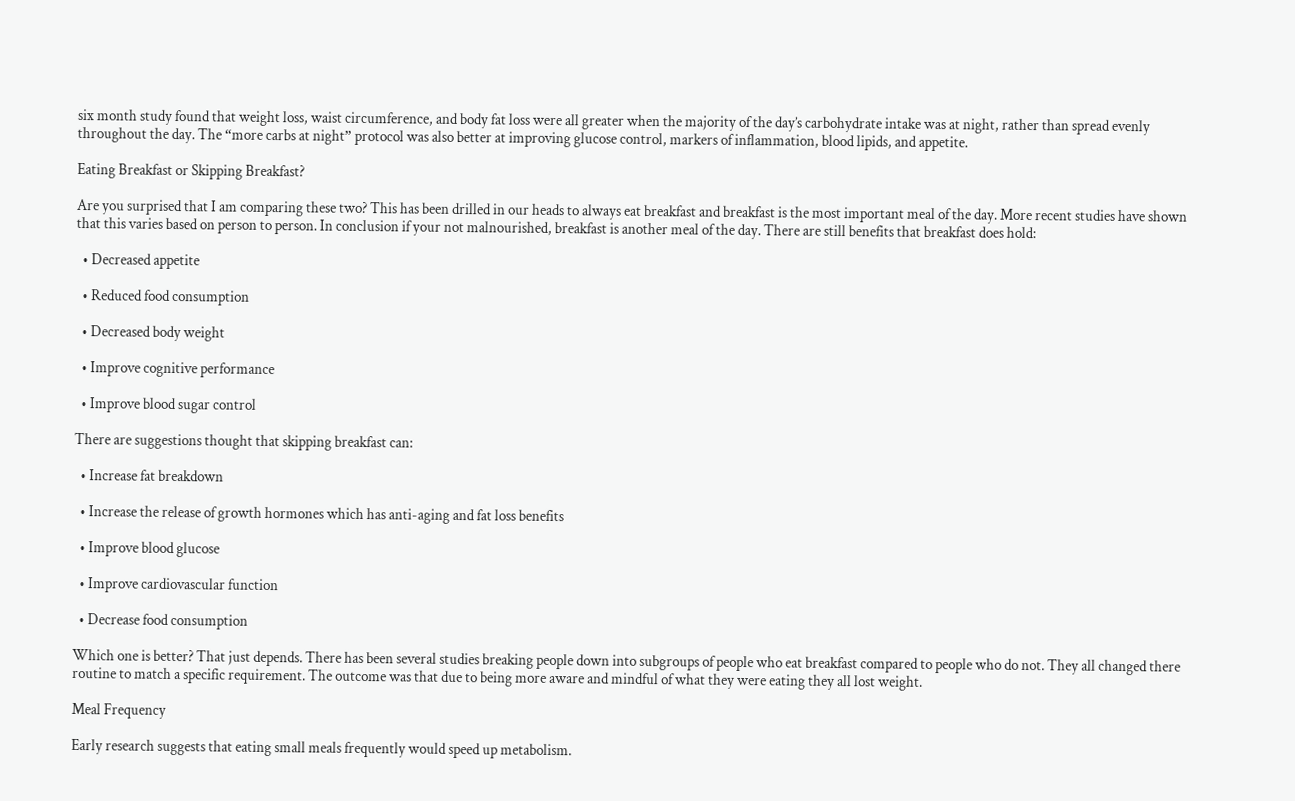six month study found that weight loss, waist circumference, and body fat loss were all greater when the majority of the day’s carbohydrate intake was at night, rather than spread evenly throughout the day. The “more carbs at night” protocol was also better at improving glucose control, markers of inflammation, blood lipids, and appetite.

Eating Breakfast or Skipping Breakfast?

Are you surprised that I am comparing these two? This has been drilled in our heads to always eat breakfast and breakfast is the most important meal of the day. More recent studies have shown that this varies based on person to person. In conclusion if your not malnourished, breakfast is another meal of the day. There are still benefits that breakfast does hold:

  • Decreased appetite

  • Reduced food consumption

  • Decreased body weight

  • Improve cognitive performance

  • Improve blood sugar control

There are suggestions thought that skipping breakfast can:

  • Increase fat breakdown

  • Increase the release of growth hormones which has anti-aging and fat loss benefits

  • Improve blood glucose

  • Improve cardiovascular function

  • Decrease food consumption

Which one is better? That just depends. There has been several studies breaking people down into subgroups of people who eat breakfast compared to people who do not. They all changed there routine to match a specific requirement. The outcome was that due to being more aware and mindful of what they were eating they all lost weight.

Meal Frequency

Early research suggests that eating small meals frequently would speed up metabolism.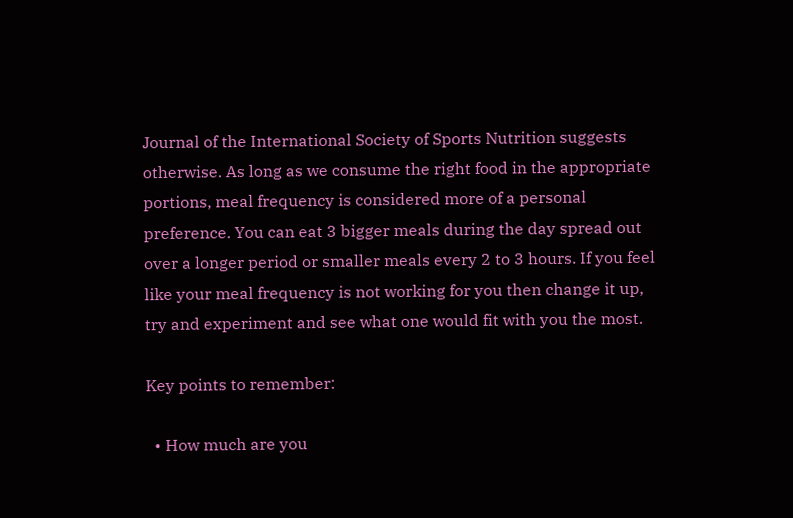Journal of the International Society of Sports Nutrition suggests otherwise. As long as we consume the right food in the appropriate portions, meal frequency is considered more of a personal preference. You can eat 3 bigger meals during the day spread out over a longer period or smaller meals every 2 to 3 hours. If you feel like your meal frequency is not working for you then change it up, try and experiment and see what one would fit with you the most.

Key points to remember:

  • How much are you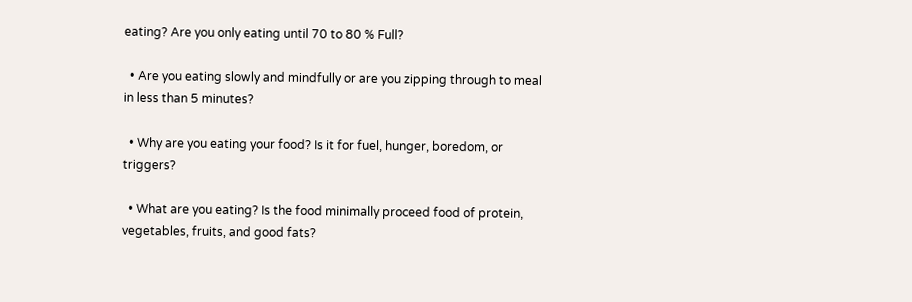eating? Are you only eating until 70 to 80 % Full?

  • Are you eating slowly and mindfully or are you zipping through to meal in less than 5 minutes?

  • Why are you eating your food? Is it for fuel, hunger, boredom, or triggers?

  • What are you eating? Is the food minimally proceed food of protein, vegetables, fruits, and good fats?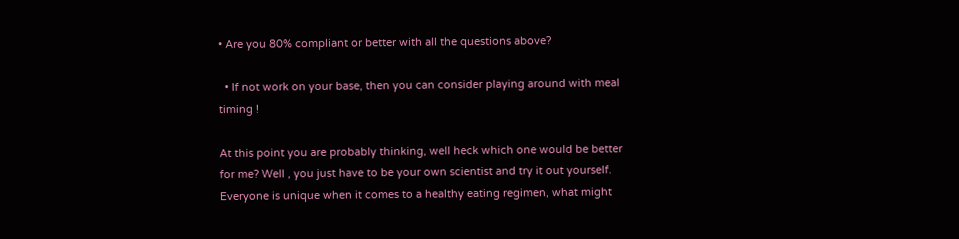• Are you 80% compliant or better with all the questions above?

  • If not work on your base, then you can consider playing around with meal timing !

At this point you are probably thinking, well heck which one would be better for me? Well , you just have to be your own scientist and try it out yourself. Everyone is unique when it comes to a healthy eating regimen, what might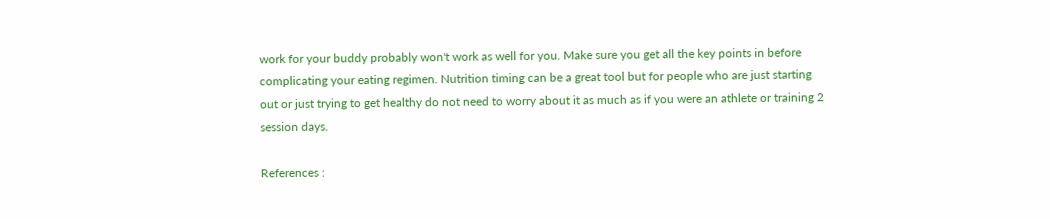work for your buddy probably won't work as well for you. Make sure you get all the key points in before complicating your eating regimen. Nutrition timing can be a great tool but for people who are just starting out or just trying to get healthy do not need to worry about it as much as if you were an athlete or training 2 session days.

References :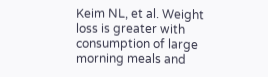Keim NL, et al. Weight loss is greater with consumption of large morning meals and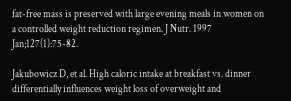fat-free mass is preserved with large evening meals in women on a controlled weight reduction regimen. J Nutr. 1997 Jan;127(1):75-82.

Jakubowicz D, et al. High caloric intake at breakfast vs. dinner differentially influences weight loss of overweight and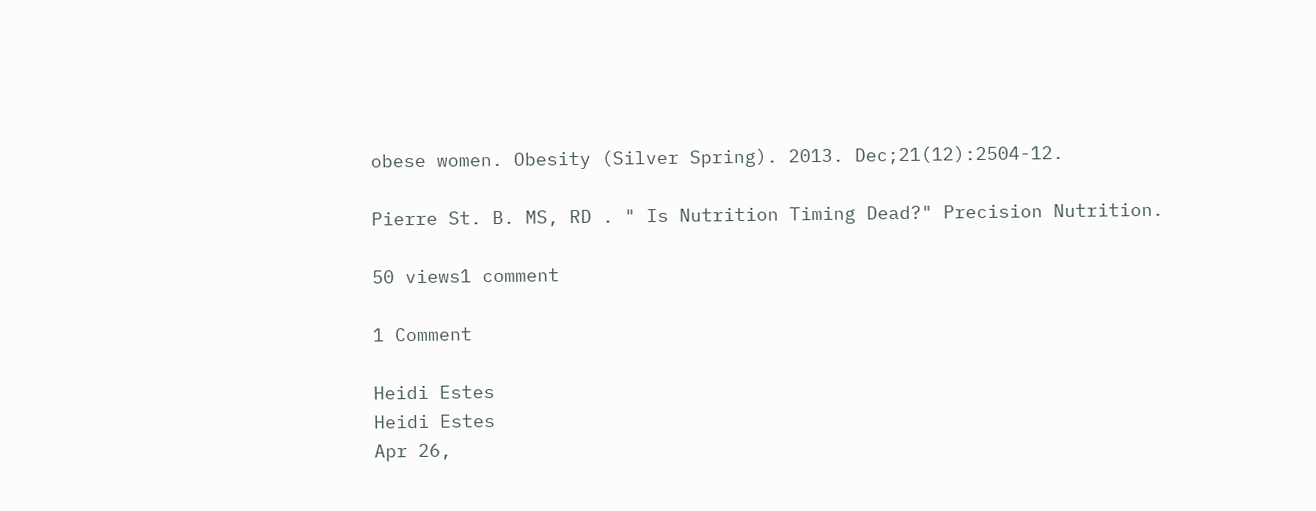obese women. Obesity (Silver Spring). 2013. Dec;21(12):2504-12.

Pierre St. B. MS, RD . " Is Nutrition Timing Dead?" Precision Nutrition.

50 views1 comment

1 Comment

Heidi Estes
Heidi Estes
Apr 26,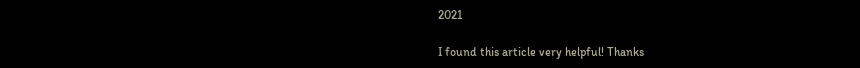2021

I found this article very helpful! Thanks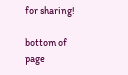for sharing!

bottom of page